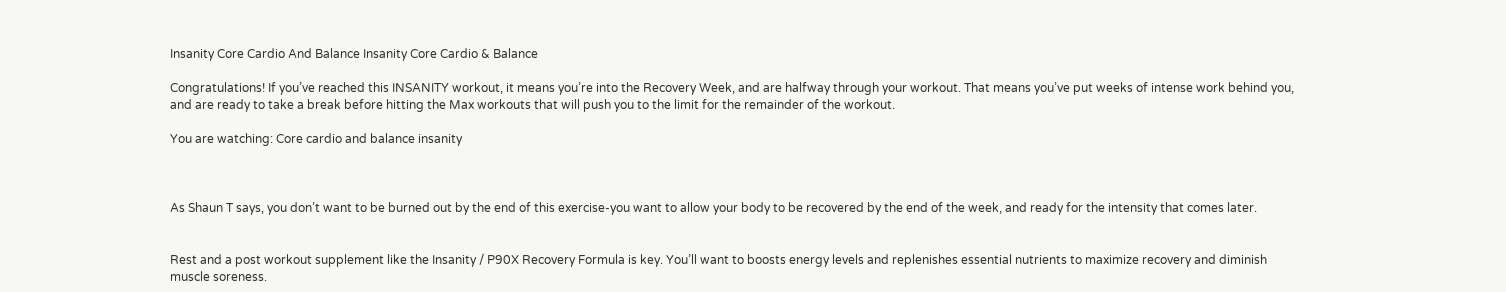Insanity Core Cardio And Balance Insanity Core Cardio & Balance

Congratulations! If you’ve reached this INSANITY workout, it means you’re into the Recovery Week, and are halfway through your workout. That means you’ve put weeks of intense work behind you, and are ready to take a break before hitting the Max workouts that will push you to the limit for the remainder of the workout.

You are watching: Core cardio and balance insanity



As Shaun T says, you don’t want to be burned out by the end of this exercise-you want to allow your body to be recovered by the end of the week, and ready for the intensity that comes later.


Rest and a post workout supplement like the Insanity / P90X Recovery Formula is key. You’ll want to boosts energy levels and replenishes essential nutrients to maximize recovery and diminish muscle soreness.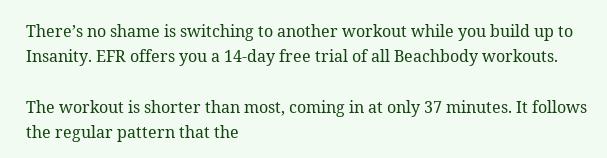There’s no shame is switching to another workout while you build up to Insanity. EFR offers you a 14-day free trial of all Beachbody workouts.

The workout is shorter than most, coming in at only 37 minutes. It follows the regular pattern that the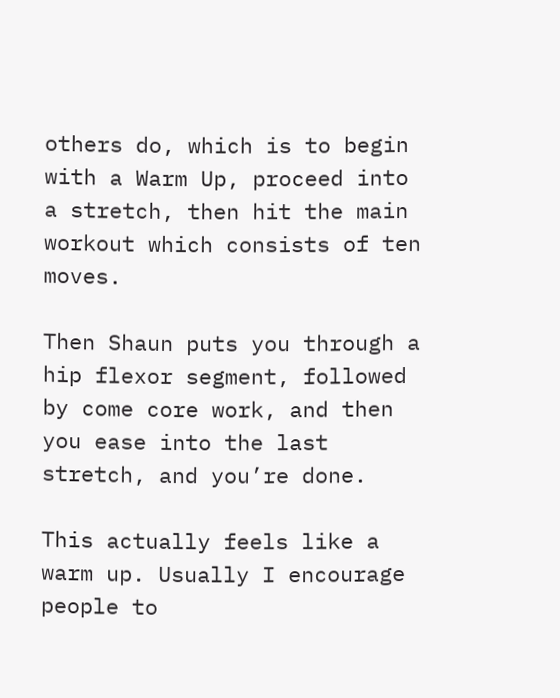others do, which is to begin with a Warm Up, proceed into a stretch, then hit the main workout which consists of ten moves.

Then Shaun puts you through a hip flexor segment, followed by come core work, and then you ease into the last stretch, and you’re done.

This actually feels like a warm up. Usually I encourage people to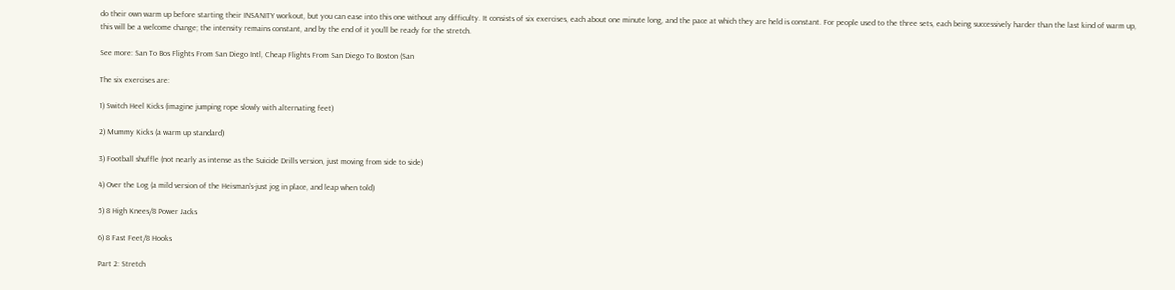do their own warm up before starting their INSANITY workout, but you can ease into this one without any difficulty. It consists of six exercises, each about one minute long, and the pace at which they are held is constant. For people used to the three sets, each being successively harder than the last kind of warm up, this will be a welcome change; the intensity remains constant, and by the end of it you’ll be ready for the stretch.

See more: San To Bos Flights From San Diego Intl, Cheap Flights From San Diego To Boston (San

The six exercises are:

1) Switch Heel Kicks (imagine jumping rope slowly with alternating feet)

2) Mummy Kicks (a warm up standard)

3) Football shuffle (not nearly as intense as the Suicide Drills version, just moving from side to side)

4) Over the Log (a mild version of the Heisman’s-just jog in place, and leap when told)

5) 8 High Knees/8 Power Jacks

6) 8 Fast Feet/8 Hooks

Part 2: Stretch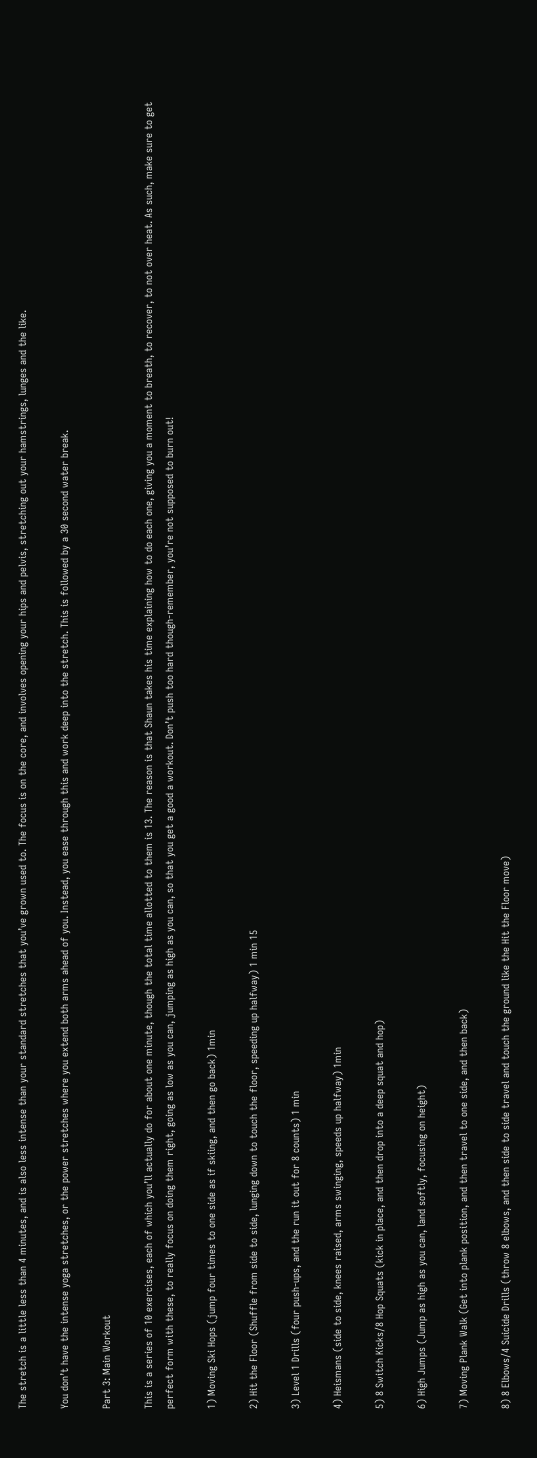The stretch is a little less than 4 minutes, and is also less intense than your standard stretches that you’ve grown used to. The focus is on the core, and involves opening your hips and pelvis, stretching out your hamstrings, lunges and the like.

You don’t have the intense yoga stretches, or the power stretches where you extend both arms ahead of you. Instead, you ease through this and work deep into the stretch. This is followed by a 30 second water break.

Part 3: Main Workout

This is a series of 10 exercises, each of which you’ll actually do for about one minute, though the total time allotted to them is 13. The reason is that Shaun takes his time explaining how to do each one, giving you a moment to breath, to recover, to not over heat. As such, make sure to get perfect form with these, to really focus on doing them right, going as low as you can, jumping as high as you can, so that you get a good a workout. Don’t push too hard though-remember, you’re not supposed to burn out!

1) Moving Ski Hops (jump four times to one side as if skiing, and then go back) 1min

2) Hit the Floor (Shuffle from side to side, lunging down to touch the floor, speeding up halfway) 1 min 15

3) Level 1 Drills (four push-ups, and the run it out for 8 counts) 1 min

4) Heismans (side to side, knees raised, arms swinging, speeds up halfway) 1min

5) 8 Switch Kicks/8 Hop Squats (kick in place, and then drop into a deep squat and hop)

6) High Jumps (Jump as high as you can, land softly, focusing on height)

7) Moving Plank Walk (Get into plank position, and then travel to one side, and then back)

8) 8 Elbows/4 Suicide Drills (throw 8 elbows, and then side to side travel and touch the ground like the Hit the Floor move)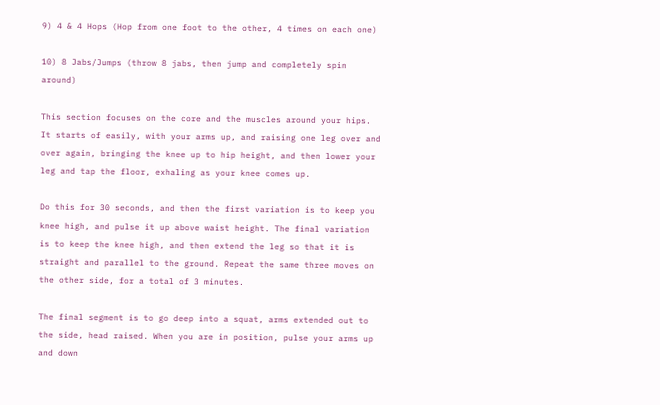9) 4 & 4 Hops (Hop from one foot to the other, 4 times on each one)

10) 8 Jabs/Jumps (throw 8 jabs, then jump and completely spin around)

This section focuses on the core and the muscles around your hips. It starts of easily, with your arms up, and raising one leg over and over again, bringing the knee up to hip height, and then lower your leg and tap the floor, exhaling as your knee comes up.

Do this for 30 seconds, and then the first variation is to keep you knee high, and pulse it up above waist height. The final variation is to keep the knee high, and then extend the leg so that it is straight and parallel to the ground. Repeat the same three moves on the other side, for a total of 3 minutes.

The final segment is to go deep into a squat, arms extended out to the side, head raised. When you are in position, pulse your arms up and down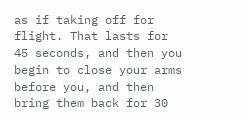as if taking off for flight. That lasts for 45 seconds, and then you begin to close your arms before you, and then bring them back for 30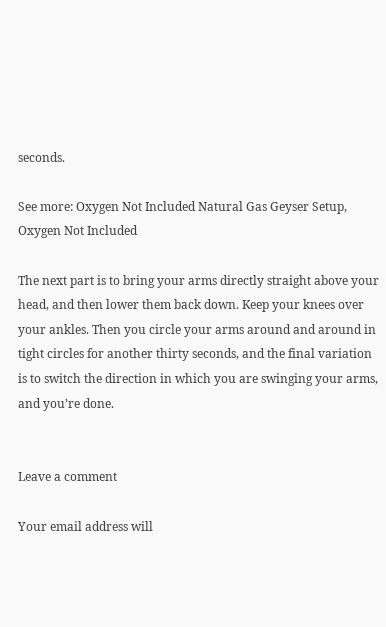seconds.

See more: Oxygen Not Included Natural Gas Geyser Setup, Oxygen Not Included

The next part is to bring your arms directly straight above your head, and then lower them back down. Keep your knees over your ankles. Then you circle your arms around and around in tight circles for another thirty seconds, and the final variation is to switch the direction in which you are swinging your arms, and you’re done.


Leave a comment

Your email address will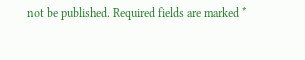not be published. Required fields are marked *